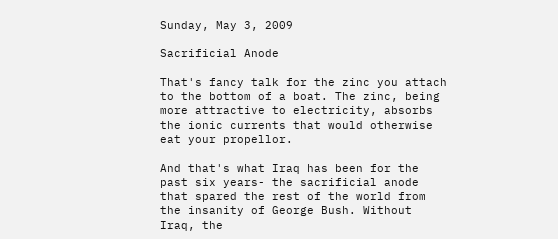Sunday, May 3, 2009

Sacrificial Anode

That's fancy talk for the zinc you attach to the bottom of a boat. The zinc, being more attractive to electricity, absorbs the ionic currents that would otherwise eat your propellor.

And that's what Iraq has been for the past six years- the sacrificial anode that spared the rest of the world from the insanity of George Bush. Without Iraq, the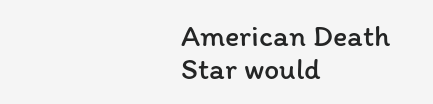American Death Star would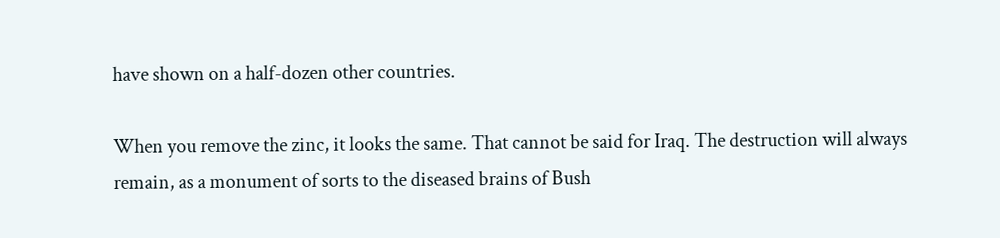have shown on a half-dozen other countries.

When you remove the zinc, it looks the same. That cannot be said for Iraq. The destruction will always remain, as a monument of sorts to the diseased brains of Bush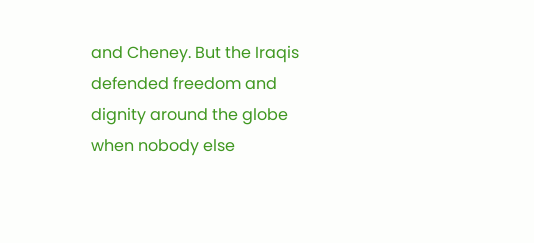and Cheney. But the Iraqis defended freedom and dignity around the globe when nobody else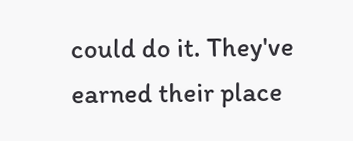could do it. They've earned their place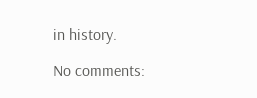in history.

No comments: